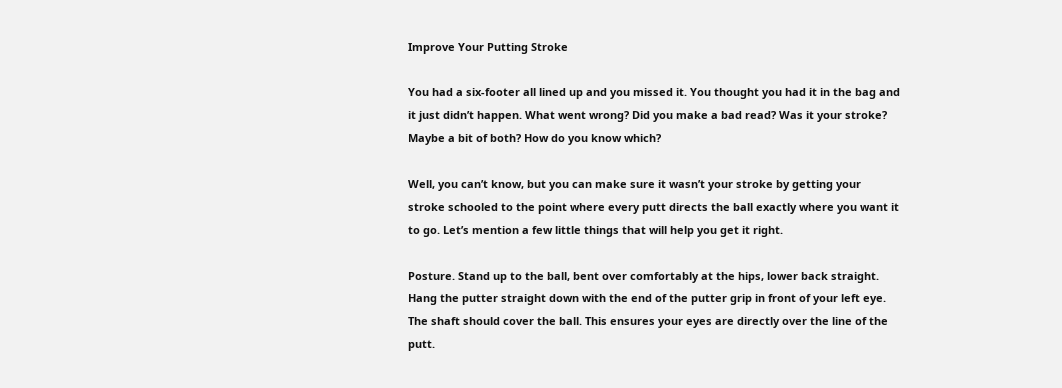Improve Your Putting Stroke

You had a six-footer all lined up and you missed it. You thought you had it in the bag and it just didn’t happen. What went wrong? Did you make a bad read? Was it your stroke? Maybe a bit of both? How do you know which?

Well, you can’t know, but you can make sure it wasn’t your stroke by getting your stroke schooled to the point where every putt directs the ball exactly where you want it to go. Let’s mention a few little things that will help you get it right.

Posture. Stand up to the ball, bent over comfortably at the hips, lower back straight. Hang the putter straight down with the end of the putter grip in front of your left eye. The shaft should cover the ball. This ensures your eyes are directly over the line of the putt.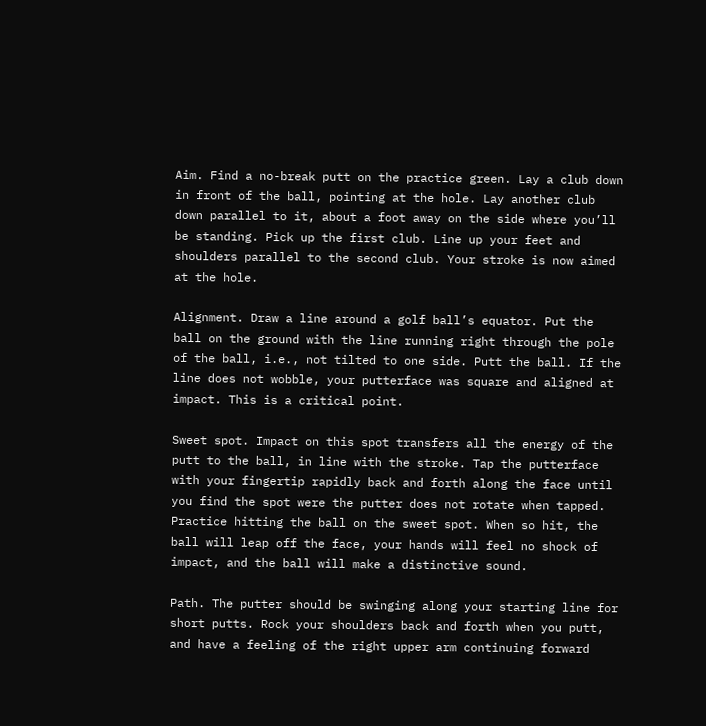Aim. Find a no-break putt on the practice green. Lay a club down in front of the ball, pointing at the hole. Lay another club down parallel to it, about a foot away on the side where you’ll be standing. Pick up the first club. Line up your feet and shoulders parallel to the second club. Your stroke is now aimed at the hole.

Alignment. Draw a line around a golf ball’s equator. Put the ball on the ground with the line running right through the pole of the ball, i.e., not tilted to one side. Putt the ball. If the line does not wobble, your putterface was square and aligned at impact. This is a critical point.

Sweet spot. Impact on this spot transfers all the energy of the putt to the ball, in line with the stroke. Tap the putterface with your fingertip rapidly back and forth along the face until you find the spot were the putter does not rotate when tapped. Practice hitting the ball on the sweet spot. When so hit, the ball will leap off the face, your hands will feel no shock of impact, and the ball will make a distinctive sound.

Path. The putter should be swinging along your starting line for short putts. Rock your shoulders back and forth when you putt, and have a feeling of the right upper arm continuing forward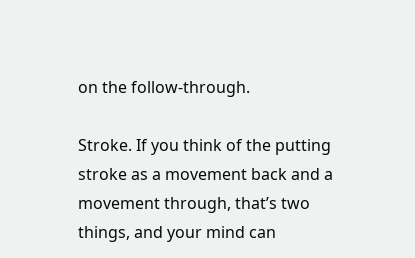on the follow-through.

Stroke. If you think of the putting stroke as a movement back and a movement through, that’s two things, and your mind can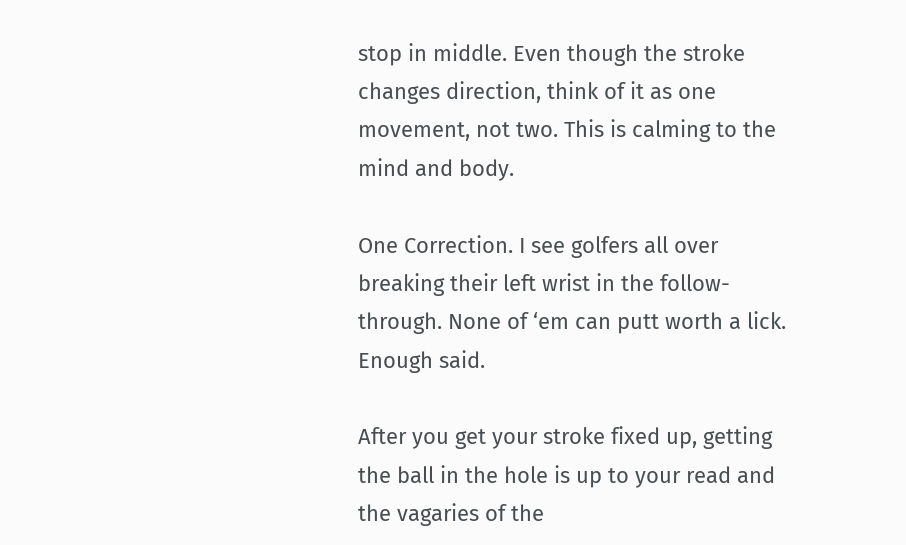stop in middle. Even though the stroke changes direction, think of it as one movement, not two. This is calming to the mind and body.

One Correction. I see golfers all over breaking their left wrist in the follow-through. None of ‘em can putt worth a lick. Enough said.

After you get your stroke fixed up, getting the ball in the hole is up to your read and the vagaries of the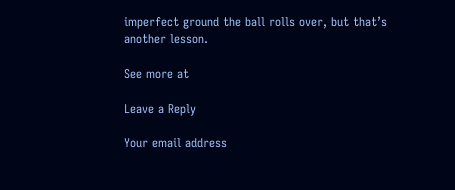imperfect ground the ball rolls over, but that’s another lesson.

See more at

Leave a Reply

Your email address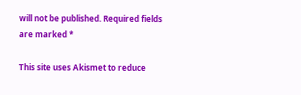will not be published. Required fields are marked *

This site uses Akismet to reduce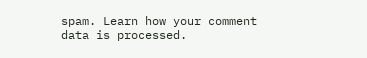spam. Learn how your comment data is processed.